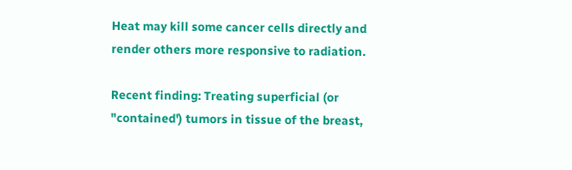Heat may kill some cancer cells directly and render others more responsive to radiation.

Recent finding: Treating superficial (or "contained') tumors in tissue of the breast,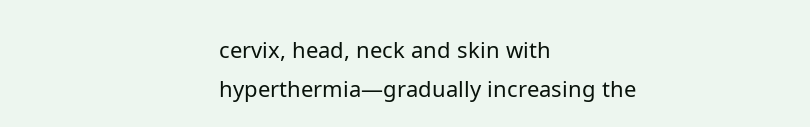cervix, head, neck and skin with hyperthermia—gradually increasing the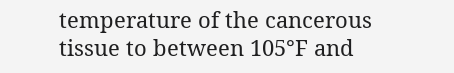temperature of the cancerous tissue to between 105°F and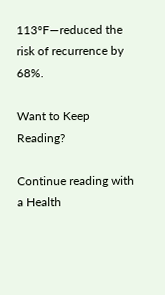113°F—reduced the risk of recurrence by 68%.

Want to Keep Reading?

Continue reading with a Health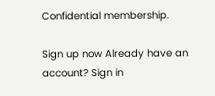Confidential membership.

Sign up now Already have an account? Sign in